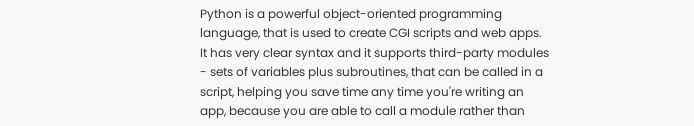Python is a powerful object-oriented programming language, that is used to create CGI scripts and web apps. It has very clear syntax and it supports third-party modules - sets of variables plus subroutines, that can be called in a script, helping you save time any time you're writing an app, because you are able to call a module rather than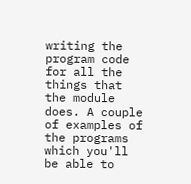writing the program code for all the things that the module does. A couple of examples of the programs which you'll be able to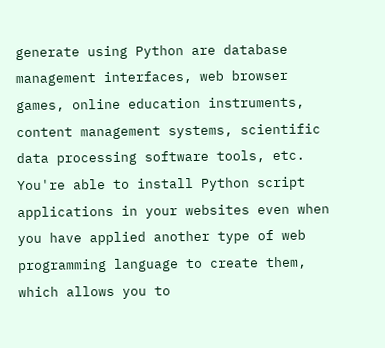generate using Python are database management interfaces, web browser games, online education instruments, content management systems, scientific data processing software tools, etc. You're able to install Python script applications in your websites even when you have applied another type of web programming language to create them, which allows you to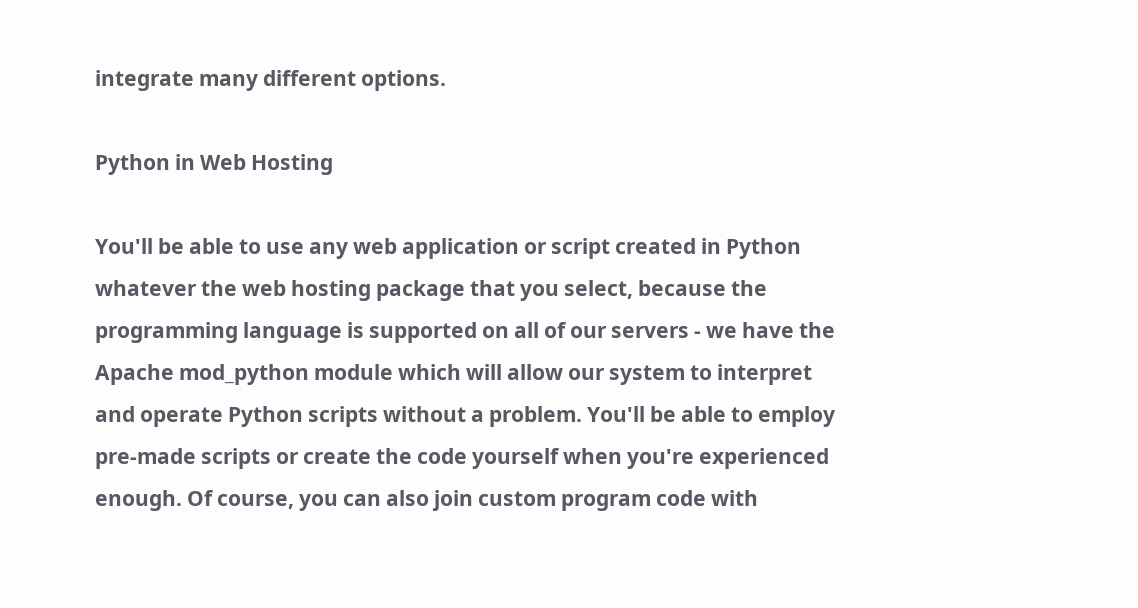integrate many different options.

Python in Web Hosting

You'll be able to use any web application or script created in Python whatever the web hosting package that you select, because the programming language is supported on all of our servers - we have the Apache mod_python module which will allow our system to interpret and operate Python scripts without a problem. You'll be able to employ pre-made scripts or create the code yourself when you're experienced enough. Of course, you can also join custom program code with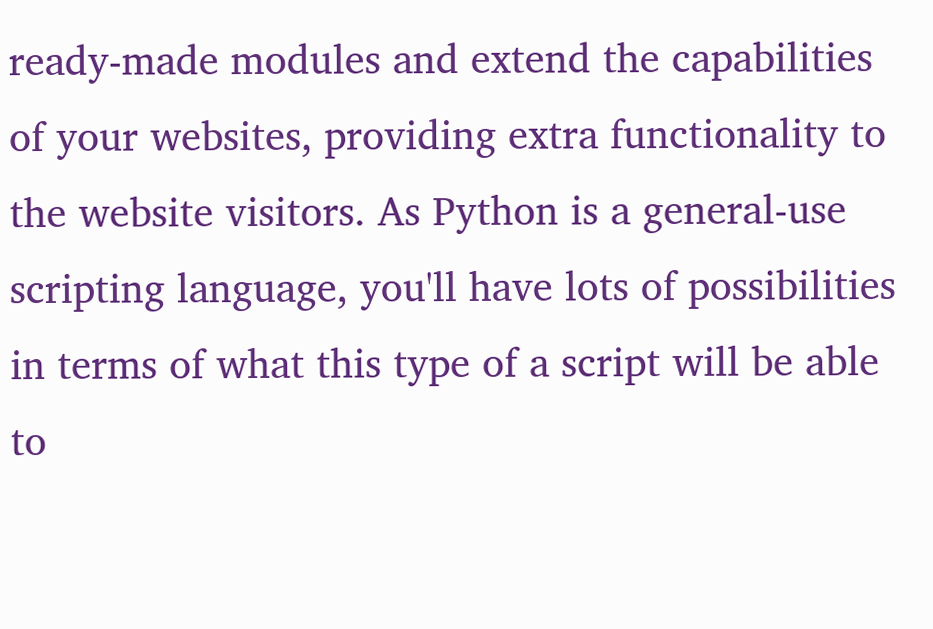ready-made modules and extend the capabilities of your websites, providing extra functionality to the website visitors. As Python is a general-use scripting language, you'll have lots of possibilities in terms of what this type of a script will be able to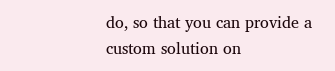do, so that you can provide a custom solution on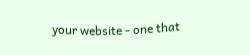your website - one that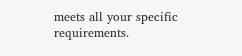meets all your specific requirements.